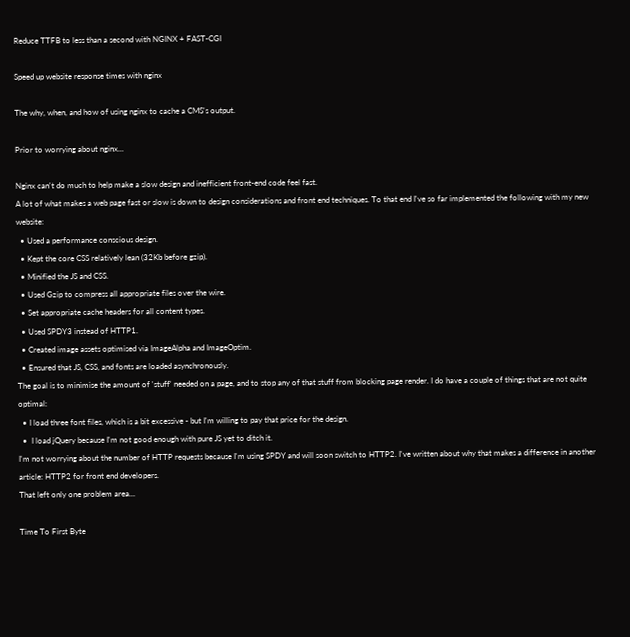Reduce TTFB to less than a second with NGINX + FAST-CGI

Speed up website response times with nginx

The why, when, and how of using nginx to cache a CMS's output.

Prior to worrying about nginx...

Nginx can't do much to help make a slow design and inefficient front-end code feel fast.
A lot of what makes a web page fast or slow is down to design considerations and front end techniques. To that end I've so far implemented the following with my new website:
  • Used a performance conscious design.
  • Kept the core CSS relatively lean (32Kb before gzip).
  • Minified the JS and CSS.
  • Used Gzip to compress all appropriate files over the wire.
  • Set appropriate cache headers for all content types.
  • Used SPDY3 instead of HTTP1.
  • Created image assets optimised via ImageAlpha and ImageOptim.
  • Ensured that JS, CSS, and fonts are loaded asynchronously.
The goal is to minimise the amount of 'stuff' needed on a page, and to stop any of that stuff from blocking page render. I do have a couple of things that are not quite optimal:
  • I load three font files, which is a bit excessive - but I'm willing to pay that price for the design.
  •  I load jQuery because I'm not good enough with pure JS yet to ditch it.
I'm not worrying about the number of HTTP requests because I'm using SPDY and will soon switch to HTTP2. I've written about why that makes a difference in another article: HTTP2 for front end developers.
That left only one problem area...

Time To First Byte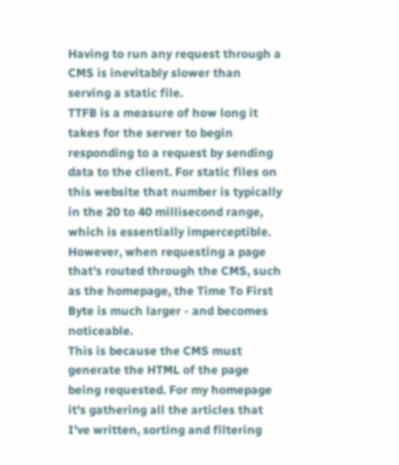Having to run any request through a CMS is inevitably slower than serving a static file.
TTFB is a measure of how long it takes for the server to begin responding to a request by sending data to the client. For static files on this website that number is typically in the 20 to 40 millisecond range, which is essentially imperceptible.
However, when requesting a page that's routed through the CMS, such as the homepage, the Time To First Byte is much larger - and becomes noticeable.
This is because the CMS must generate the HTML of the page being requested. For my homepage it's gathering all the articles that I've written, sorting and filtering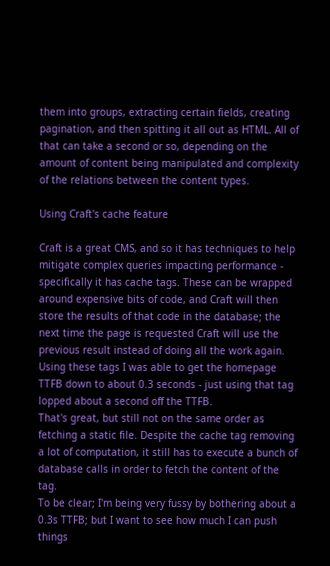them into groups, extracting certain fields, creating pagination, and then spitting it all out as HTML. All of that can take a second or so, depending on the amount of content being manipulated and complexity of the relations between the content types.

Using Craft's cache feature

Craft is a great CMS, and so it has techniques to help mitigate complex queries impacting performance - specifically it has cache tags. These can be wrapped around expensive bits of code, and Craft will then store the results of that code in the database; the next time the page is requested Craft will use the previous result instead of doing all the work again. Using these tags I was able to get the homepage TTFB down to about 0.3 seconds - just using that tag lopped about a second off the TTFB.
That's great, but still not on the same order as fetching a static file. Despite the cache tag removing a lot of computation, it still has to execute a bunch of database calls in order to fetch the content of the tag.
To be clear; I'm being very fussy by bothering about a 0.3s TTFB; but I want to see how much I can push things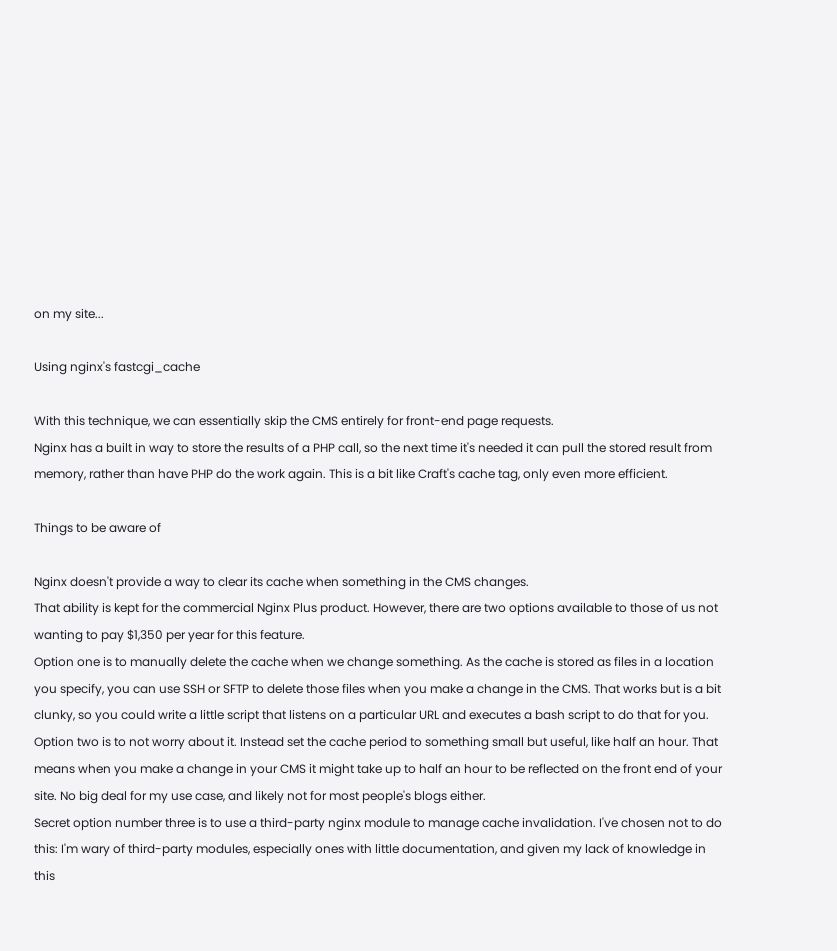on my site...

Using nginx's fastcgi_cache

With this technique, we can essentially skip the CMS entirely for front-end page requests.
Nginx has a built in way to store the results of a PHP call, so the next time it's needed it can pull the stored result from memory, rather than have PHP do the work again. This is a bit like Craft's cache tag, only even more efficient.

Things to be aware of

Nginx doesn't provide a way to clear its cache when something in the CMS changes.
That ability is kept for the commercial Nginx Plus product. However, there are two options available to those of us not wanting to pay $1,350 per year for this feature.
Option one is to manually delete the cache when we change something. As the cache is stored as files in a location you specify, you can use SSH or SFTP to delete those files when you make a change in the CMS. That works but is a bit clunky, so you could write a little script that listens on a particular URL and executes a bash script to do that for you.
Option two is to not worry about it. Instead set the cache period to something small but useful, like half an hour. That means when you make a change in your CMS it might take up to half an hour to be reflected on the front end of your site. No big deal for my use case, and likely not for most people's blogs either.
Secret option number three is to use a third-party nginx module to manage cache invalidation. I've chosen not to do this: I'm wary of third-party modules, especially ones with little documentation, and given my lack of knowledge in this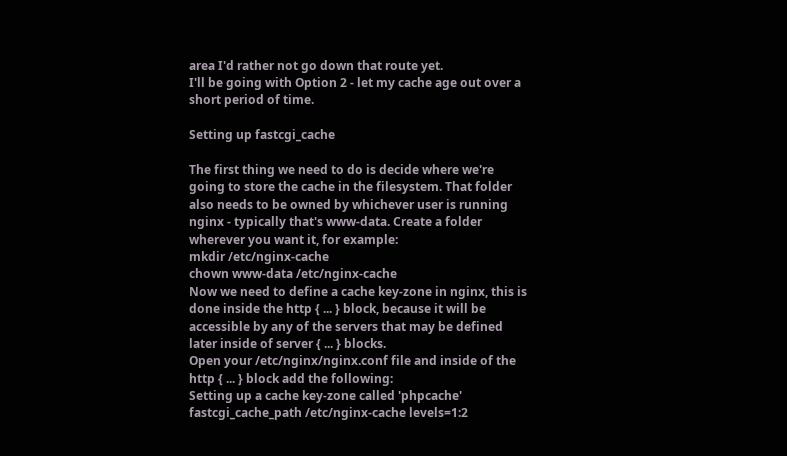area I'd rather not go down that route yet.
I'll be going with Option 2 - let my cache age out over a short period of time.

Setting up fastcgi_cache

The first thing we need to do is decide where we're going to store the cache in the filesystem. That folder also needs to be owned by whichever user is running nginx - typically that's www-data. Create a folder wherever you want it, for example:
mkdir /etc/nginx-cache
chown www-data /etc/nginx-cache
Now we need to define a cache key-zone in nginx, this is done inside the http { ... } block, because it will be accessible by any of the servers that may be defined later inside of server { ... } blocks.
Open your /etc/nginx/nginx.conf file and inside of the http { ... } block add the following:
Setting up a cache key-zone called 'phpcache'
fastcgi_cache_path /etc/nginx-cache levels=1:2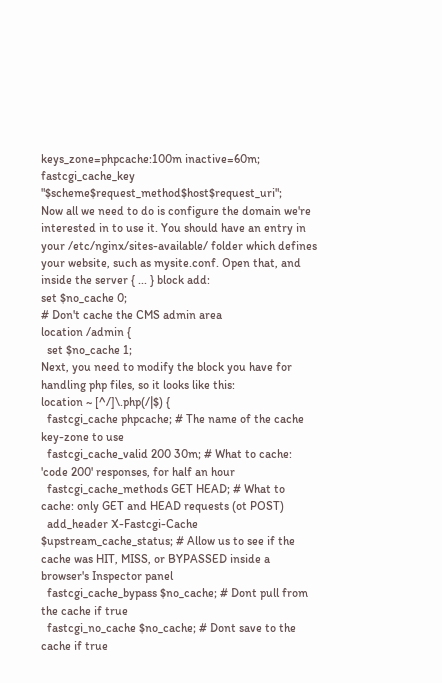keys_zone=phpcache:100m inactive=60m;
fastcgi_cache_key "$scheme$request_method$host$request_uri";
Now all we need to do is configure the domain we're interested in to use it. You should have an entry in your /etc/nginx/sites-available/ folder which defines your website, such as mysite.conf. Open that, and inside the server { ... } block add:
set $no_cache 0;
# Don't cache the CMS admin area
location /admin {
  set $no_cache 1;
Next, you need to modify the block you have for handling php files, so it looks like this:
location ~ [^/]\.php(/|$) {
  fastcgi_cache phpcache; # The name of the cache key-zone to use
  fastcgi_cache_valid 200 30m; # What to cache: 'code 200' responses, for half an hour
  fastcgi_cache_methods GET HEAD; # What to cache: only GET and HEAD requests (ot POST)
  add_header X-Fastcgi-Cache $upstream_cache_status; # Allow us to see if the cache was HIT, MISS, or BYPASSED inside a browser's Inspector panel
  fastcgi_cache_bypass $no_cache; # Dont pull from the cache if true
  fastcgi_no_cache $no_cache; # Dont save to the cache if true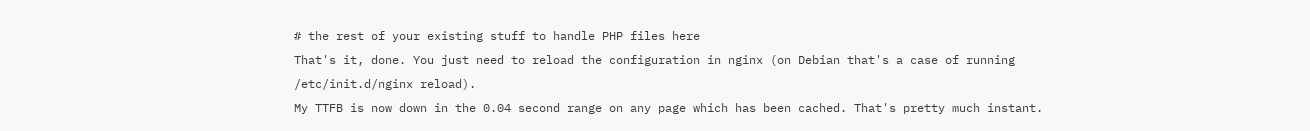# the rest of your existing stuff to handle PHP files here
That's it, done. You just need to reload the configuration in nginx (on Debian that's a case of running /etc/init.d/nginx reload).
My TTFB is now down in the 0.04 second range on any page which has been cached. That's pretty much instant.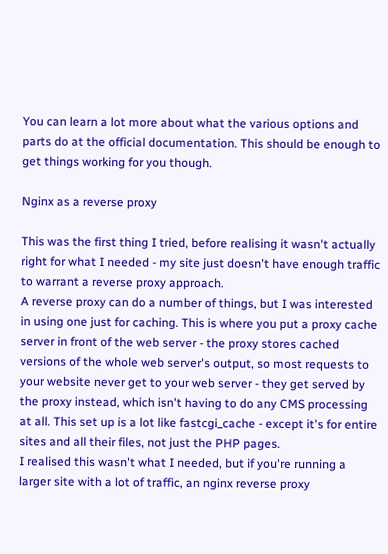You can learn a lot more about what the various options and parts do at the official documentation. This should be enough to get things working for you though.

Nginx as a reverse proxy

This was the first thing I tried, before realising it wasn't actually right for what I needed - my site just doesn't have enough traffic to warrant a reverse proxy approach.
A reverse proxy can do a number of things, but I was interested in using one just for caching. This is where you put a proxy cache server in front of the web server - the proxy stores cached versions of the whole web server's output, so most requests to your website never get to your web server - they get served by the proxy instead, which isn't having to do any CMS processing at all. This set up is a lot like fastcgi_cache - except it's for entire sites and all their files, not just the PHP pages.
I realised this wasn't what I needed, but if you're running a larger site with a lot of traffic, an nginx reverse proxy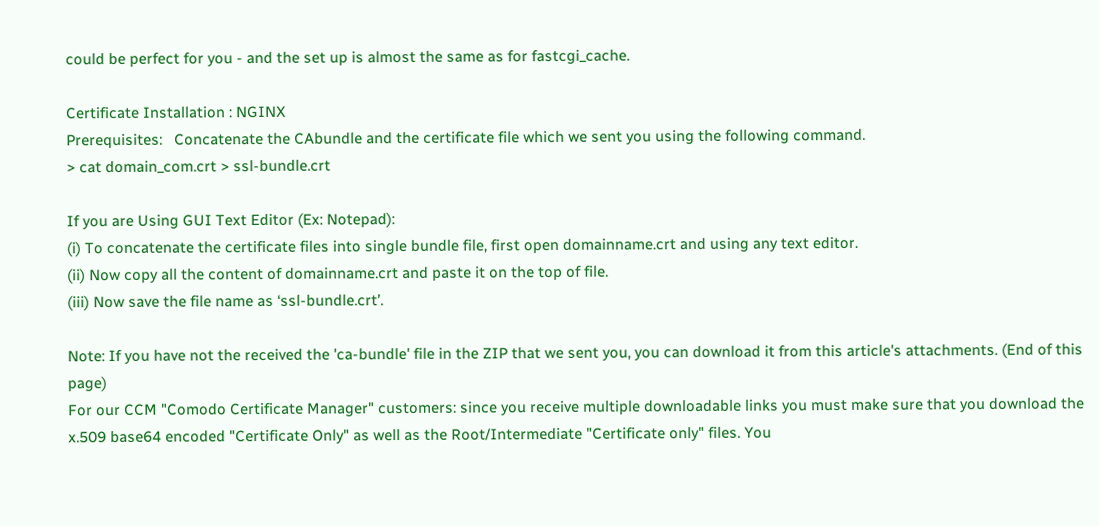could be perfect for you - and the set up is almost the same as for fastcgi_cache.

Certificate Installation : NGINX
Prerequisites:   Concatenate the CAbundle and the certificate file which we sent you using the following command.
> cat domain_com.crt > ssl-bundle.crt

If you are Using GUI Text Editor (Ex: Notepad):
(i) To concatenate the certificate files into single bundle file, first open domainname.crt and using any text editor.
(ii) Now copy all the content of domainname.crt and paste it on the top of file.
(iii) Now save the file name as ‘ssl-bundle.crt’.

Note: If you have not the received the 'ca-bundle' file in the ZIP that we sent you, you can download it from this article's attachments. (End of this page)
For our CCM "Comodo Certificate Manager" customers: since you receive multiple downloadable links you must make sure that you download the x.509 base64 encoded "Certificate Only" as well as the Root/Intermediate "Certificate only" files. You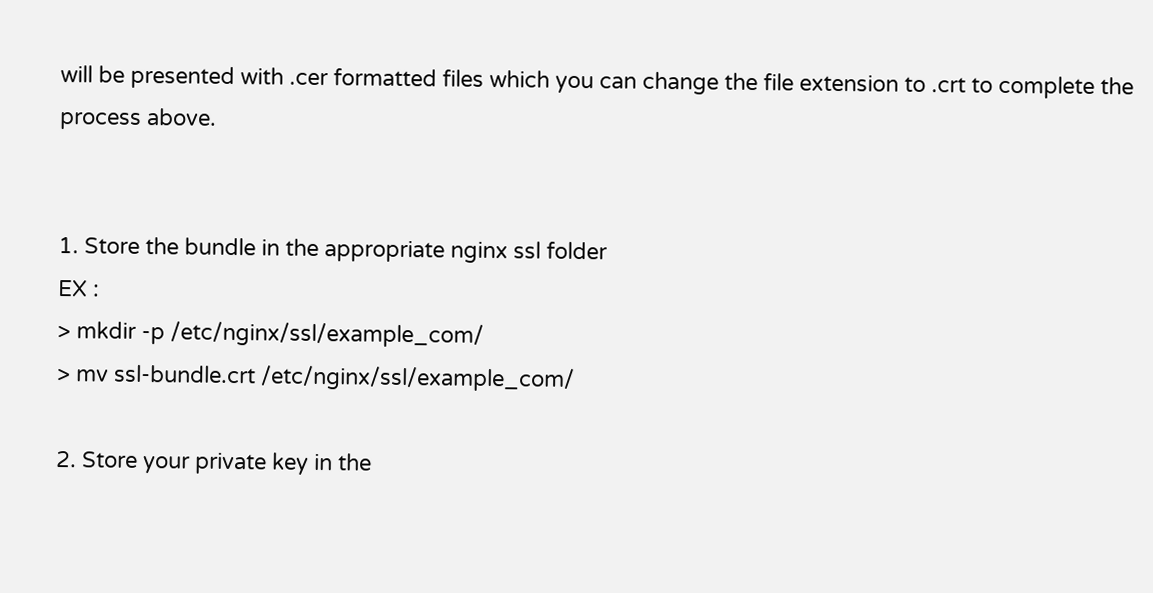will be presented with .cer formatted files which you can change the file extension to .crt to complete the process above.


1. Store the bundle in the appropriate nginx ssl folder
EX :
> mkdir -p /etc/nginx/ssl/example_com/
> mv ssl-bundle.crt /etc/nginx/ssl/example_com/

2. Store your private key in the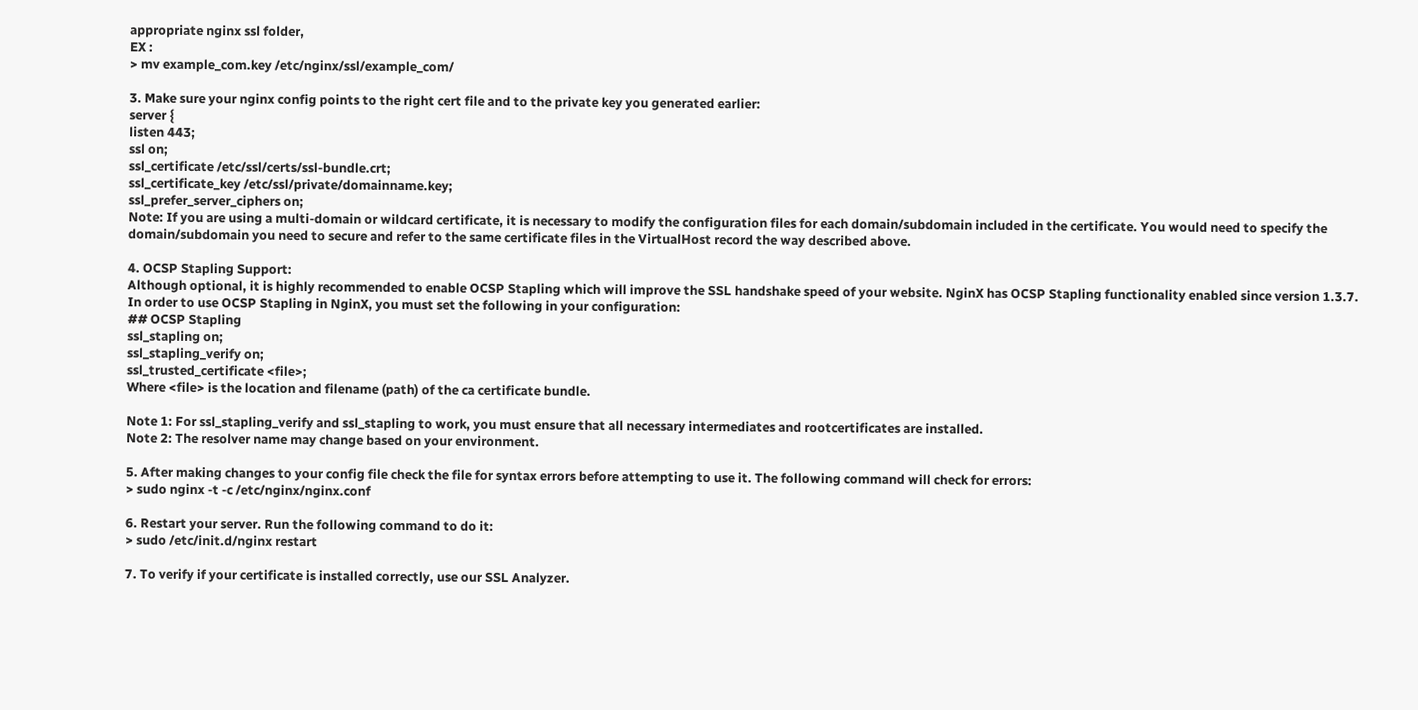appropriate nginx ssl folder,
EX :
> mv example_com.key /etc/nginx/ssl/example_com/

3. Make sure your nginx config points to the right cert file and to the private key you generated earlier:
server {
listen 443;
ssl on;
ssl_certificate /etc/ssl/certs/ssl-bundle.crt;
ssl_certificate_key /etc/ssl/private/domainname.key;
ssl_prefer_server_ciphers on;
Note: If you are using a multi-domain or wildcard certificate, it is necessary to modify the configuration files for each domain/subdomain included in the certificate. You would need to specify the domain/subdomain you need to secure and refer to the same certificate files in the VirtualHost record the way described above.

4. OCSP Stapling Support:
Although optional, it is highly recommended to enable OCSP Stapling which will improve the SSL handshake speed of your website. NginX has OCSP Stapling functionality enabled since version 1.3.7.
In order to use OCSP Stapling in NginX, you must set the following in your configuration:
## OCSP Stapling
ssl_stapling on;
ssl_stapling_verify on;
ssl_trusted_certificate <file>;
Where <file> is the location and filename (path) of the ca certificate bundle.

Note 1: For ssl_stapling_verify and ssl_stapling to work, you must ensure that all necessary intermediates and rootcertificates are installed.
Note 2: The resolver name may change based on your environment.

5. After making changes to your config file check the file for syntax errors before attempting to use it. The following command will check for errors:
> sudo nginx -t -c /etc/nginx/nginx.conf

6. Restart your server. Run the following command to do it:
> sudo /etc/init.d/nginx restart

7. To verify if your certificate is installed correctly, use our SSL Analyzer.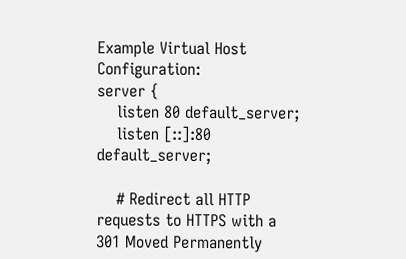Example Virtual Host Configuration:
server {
    listen 80 default_server;
    listen [::]:80 default_server;

    # Redirect all HTTP requests to HTTPS with a 301 Moved Permanently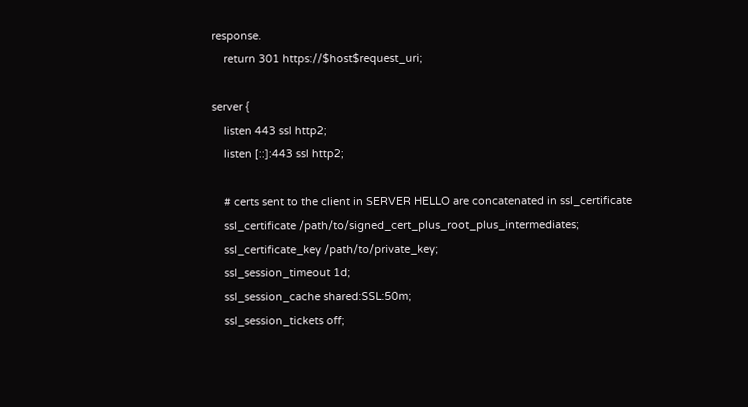response.
    return 301 https://$host$request_uri;

server {
    listen 443 ssl http2;
    listen [::]:443 ssl http2;

    # certs sent to the client in SERVER HELLO are concatenated in ssl_certificate
    ssl_certificate /path/to/signed_cert_plus_root_plus_intermediates;
    ssl_certificate_key /path/to/private_key;
    ssl_session_timeout 1d;
    ssl_session_cache shared:SSL:50m;
    ssl_session_tickets off;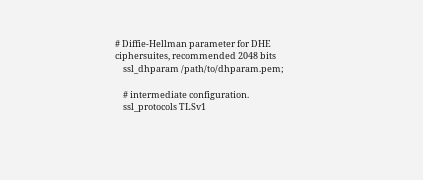# Diffie-Hellman parameter for DHE ciphersuites, recommended 2048 bits
    ssl_dhparam /path/to/dhparam.pem;

    # intermediate configuration.
    ssl_protocols TLSv1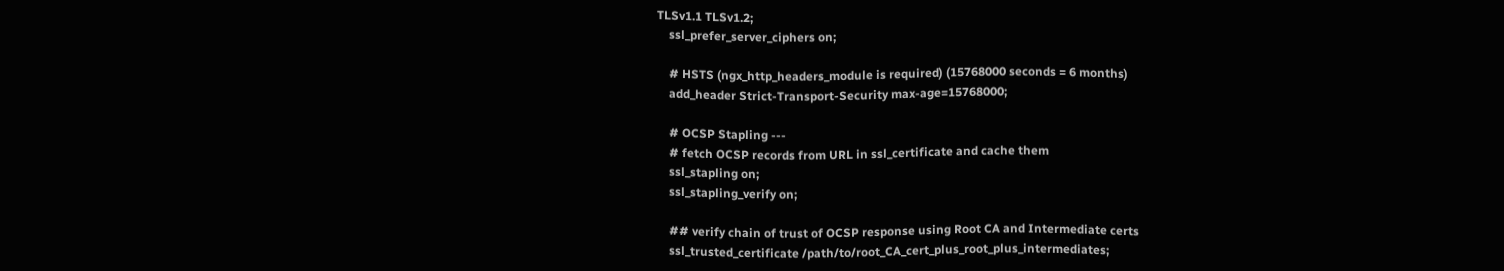TLSv1.1 TLSv1.2;
    ssl_prefer_server_ciphers on;

    # HSTS (ngx_http_headers_module is required) (15768000 seconds = 6 months)
    add_header Strict-Transport-Security max-age=15768000;

    # OCSP Stapling ---
    # fetch OCSP records from URL in ssl_certificate and cache them
    ssl_stapling on;
    ssl_stapling_verify on;

    ## verify chain of trust of OCSP response using Root CA and Intermediate certs
    ssl_trusted_certificate /path/to/root_CA_cert_plus_root_plus_intermediates;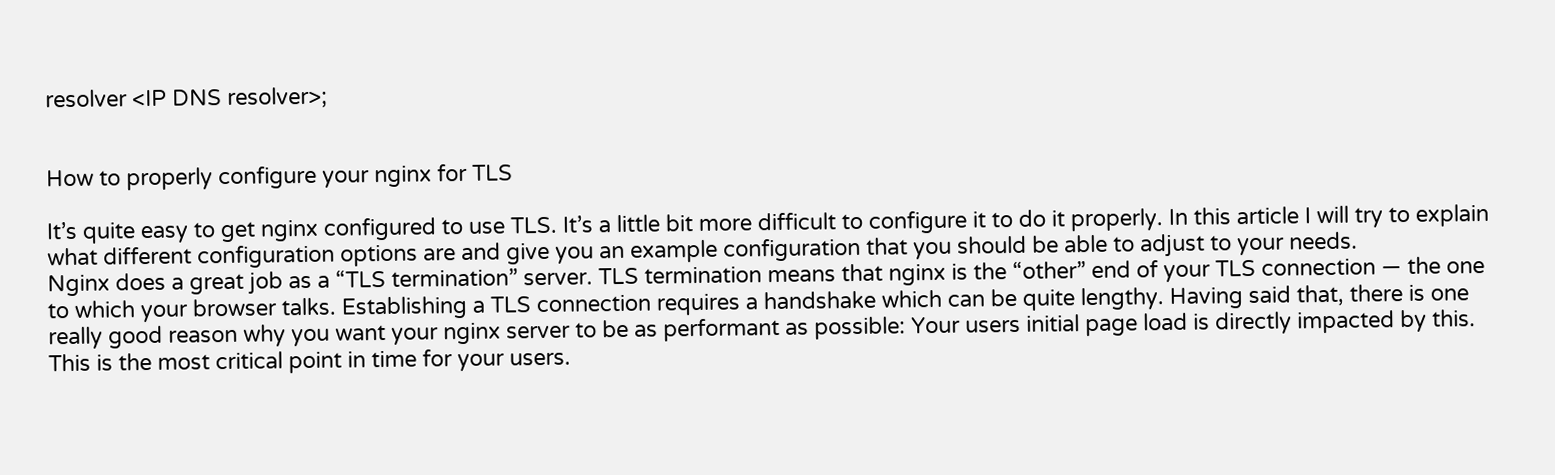resolver <IP DNS resolver>;


How to properly configure your nginx for TLS

It’s quite easy to get nginx configured to use TLS. It’s a little bit more difficult to configure it to do it properly. In this article I will try to explain what different configuration options are and give you an example configuration that you should be able to adjust to your needs.
Nginx does a great job as a “TLS termination” server. TLS termination means that nginx is the “other” end of your TLS connection — the one to which your browser talks. Establishing a TLS connection requires a handshake which can be quite lengthy. Having said that, there is one really good reason why you want your nginx server to be as performant as possible: Your users initial page load is directly impacted by this. This is the most critical point in time for your users.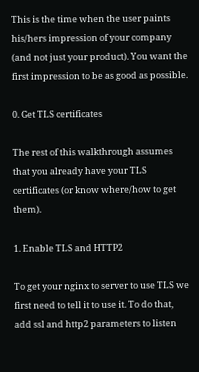This is the time when the user paints his/hers impression of your company (and not just your product). You want the first impression to be as good as possible.

0. Get TLS certificates

The rest of this walkthrough assumes that you already have your TLS certificates (or know where/how to get them).

1. Enable TLS and HTTP2

To get your nginx to server to use TLS we first need to tell it to use it. To do that, add ssl and http2 parameters to listen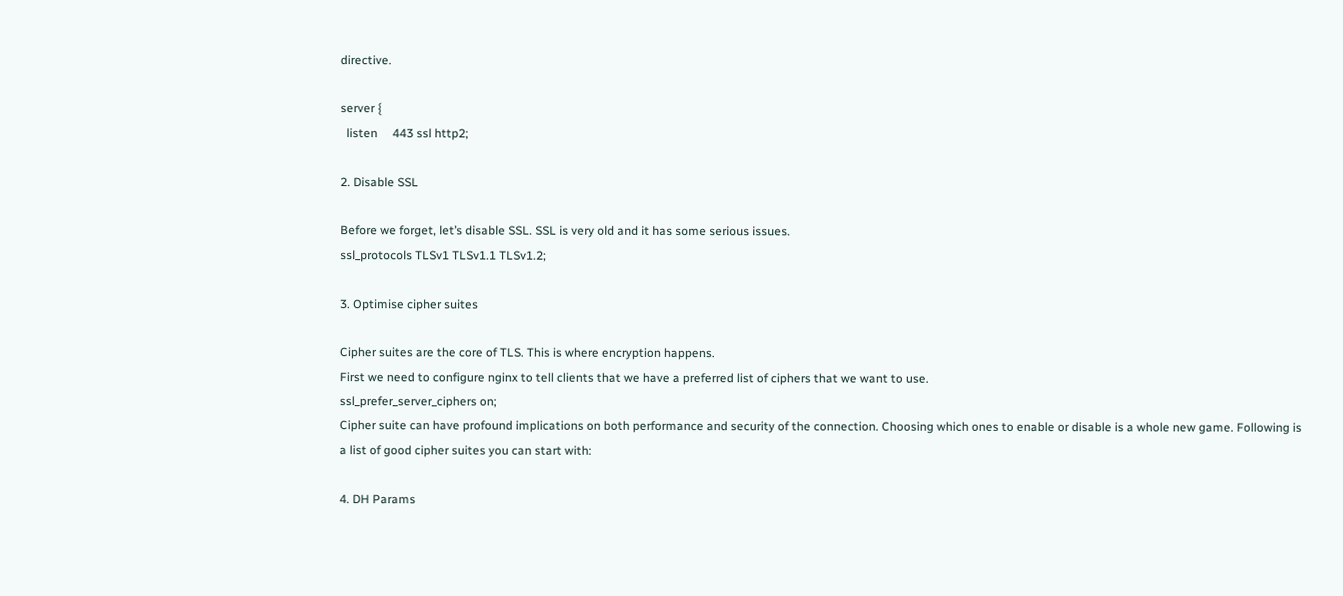directive.

server {
  listen     443 ssl http2;

2. Disable SSL

Before we forget, let’s disable SSL. SSL is very old and it has some serious issues.
ssl_protocols TLSv1 TLSv1.1 TLSv1.2;

3. Optimise cipher suites

Cipher suites are the core of TLS. This is where encryption happens.
First we need to configure nginx to tell clients that we have a preferred list of ciphers that we want to use.
ssl_prefer_server_ciphers on;
Cipher suite can have profound implications on both performance and security of the connection. Choosing which ones to enable or disable is a whole new game. Following is a list of good cipher suites you can start with:

4. DH Params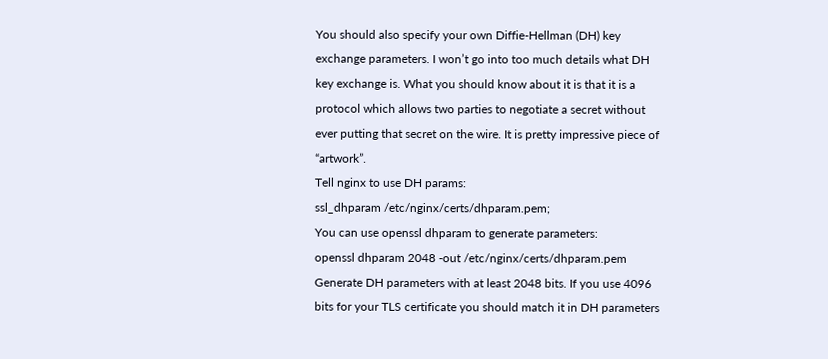You should also specify your own Diffie-Hellman (DH) key exchange parameters. I won’t go into too much details what DH key exchange is. What you should know about it is that it is a protocol which allows two parties to negotiate a secret without ever putting that secret on the wire. It is pretty impressive piece of “artwork”.
Tell nginx to use DH params:
ssl_dhparam /etc/nginx/certs/dhparam.pem;
You can use openssl dhparam to generate parameters:
openssl dhparam 2048 -out /etc/nginx/certs/dhparam.pem
Generate DH parameters with at least 2048 bits. If you use 4096 bits for your TLS certificate you should match it in DH parameters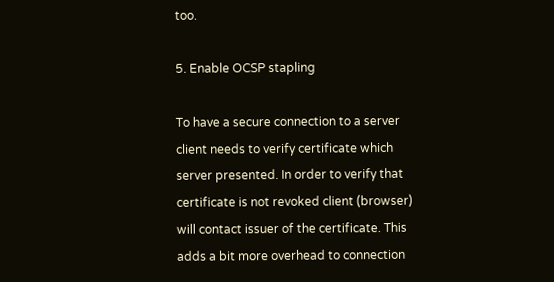too.

5. Enable OCSP stapling

To have a secure connection to a server client needs to verify certificate which server presented. In order to verify that certificate is not revoked client (browser) will contact issuer of the certificate. This adds a bit more overhead to connection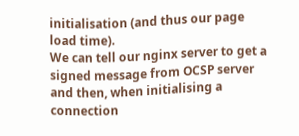initialisation (and thus our page load time).
We can tell our nginx server to get a signed message from OCSP server and then, when initialising a connection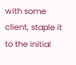with some client, staple it to the initial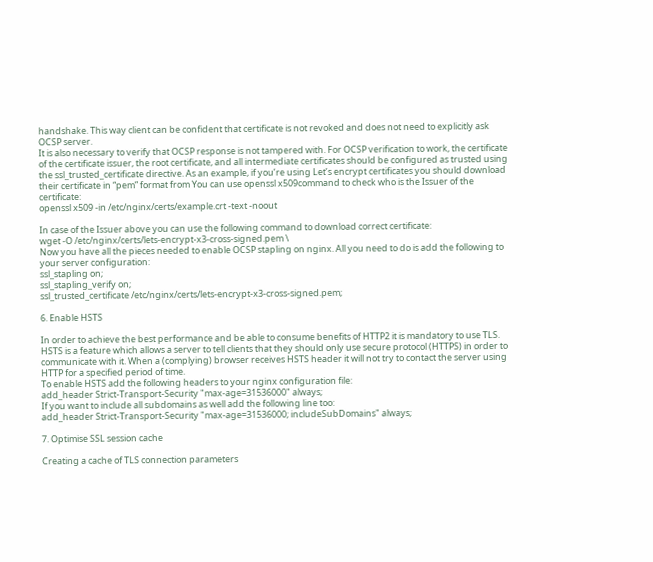handshake. This way client can be confident that certificate is not revoked and does not need to explicitly ask OCSP server.
It is also necessary to verify that OCSP response is not tampered with. For OCSP verification to work, the certificate of the certificate issuer, the root certificate, and all intermediate certificates should be configured as trusted using the ssl_trusted_certificate directive. As an example, if you’re using Let’s encrypt certificates you should download their certificate in “pem” format from You can use openssl x509command to check who is the Issuer of the certificate:
openssl x509 -in /etc/nginx/certs/example.crt -text -noout

In case of the Issuer above you can use the following command to download correct certificate:
wget -O /etc/nginx/certs/lets-encrypt-x3-cross-signed.pem \
Now you have all the pieces needed to enable OCSP stapling on nginx. All you need to do is add the following to your server configuration:
ssl_stapling on;
ssl_stapling_verify on;
ssl_trusted_certificate /etc/nginx/certs/lets-encrypt-x3-cross-signed.pem;

6. Enable HSTS

In order to achieve the best performance and be able to consume benefits of HTTP2 it is mandatory to use TLS. HSTS is a feature which allows a server to tell clients that they should only use secure protocol (HTTPS) in order to communicate with it. When a (complying) browser receives HSTS header it will not try to contact the server using HTTP for a specified period of time.
To enable HSTS add the following headers to your nginx configuration file:
add_header Strict-Transport-Security "max-age=31536000" always;
If you want to include all subdomains as well add the following line too:
add_header Strict-Transport-Security "max-age=31536000; includeSubDomains" always;

7. Optimise SSL session cache

Creating a cache of TLS connection parameters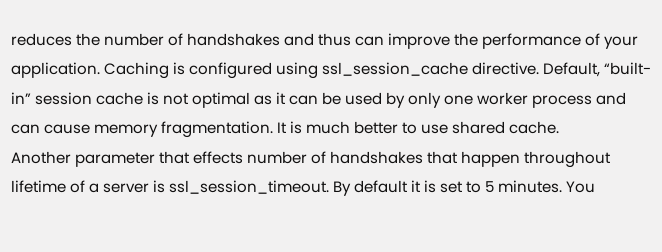reduces the number of handshakes and thus can improve the performance of your application. Caching is configured using ssl_session_cache directive. Default, “built-in” session cache is not optimal as it can be used by only one worker process and can cause memory fragmentation. It is much better to use shared cache.
Another parameter that effects number of handshakes that happen throughout lifetime of a server is ssl_session_timeout. By default it is set to 5 minutes. You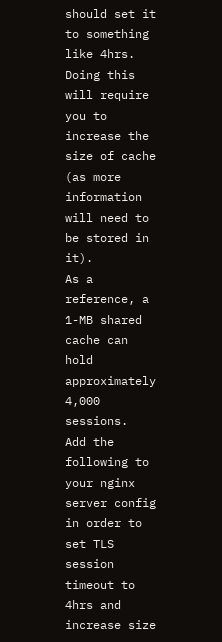should set it to something like 4hrs. Doing this will require you to increase the size of cache (as more information will need to be stored in it).
As a reference, a 1-MB shared cache can hold approximately 4,000 sessions.
Add the following to your nginx server config in order to set TLS session timeout to 4hrs and increase size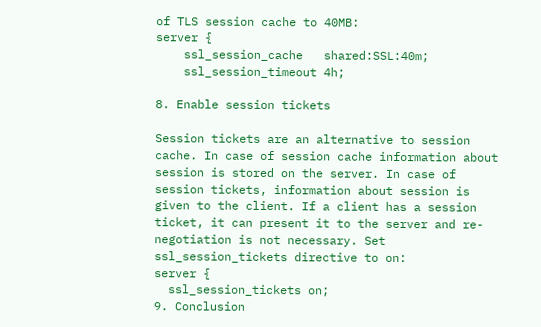of TLS session cache to 40MB:
server {
    ssl_session_cache   shared:SSL:40m;
    ssl_session_timeout 4h;

8. Enable session tickets

Session tickets are an alternative to session cache. In case of session cache information about session is stored on the server. In case of session tickets, information about session is given to the client. If a client has a session ticket, it can present it to the server and re-negotiation is not necessary. Set ssl_session_tickets directive to on:
server {
  ssl_session_tickets on;
9. Conclusion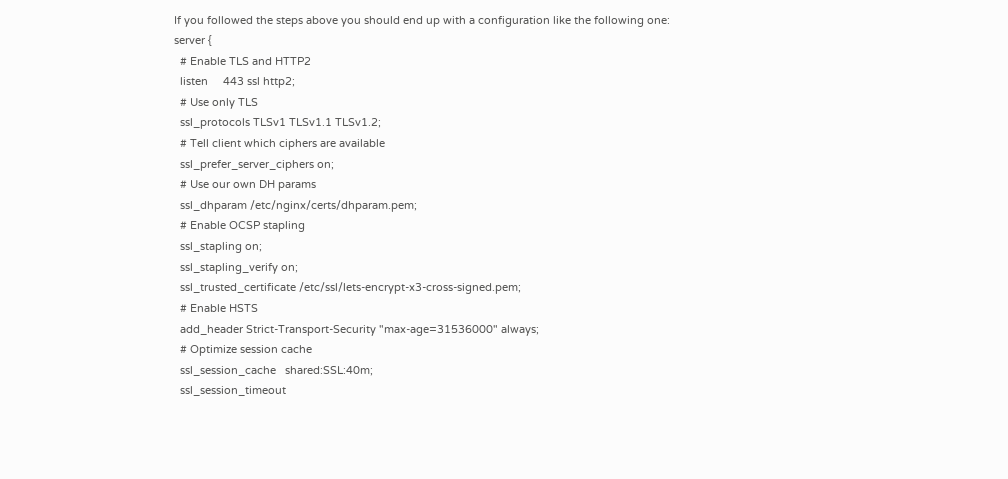If you followed the steps above you should end up with a configuration like the following one:
server {
  # Enable TLS and HTTP2
  listen     443 ssl http2;
  # Use only TLS
  ssl_protocols TLSv1 TLSv1.1 TLSv1.2;
  # Tell client which ciphers are available
  ssl_prefer_server_ciphers on;
  # Use our own DH params
  ssl_dhparam /etc/nginx/certs/dhparam.pem;
  # Enable OCSP stapling
  ssl_stapling on;
  ssl_stapling_verify on;
  ssl_trusted_certificate /etc/ssl/lets-encrypt-x3-cross-signed.pem;
  # Enable HSTS
  add_header Strict-Transport-Security "max-age=31536000" always;
  # Optimize session cache
  ssl_session_cache   shared:SSL:40m;
  ssl_session_timeout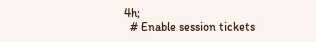4h;
  # Enable session tickets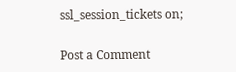ssl_session_tickets on;

Post a Comment